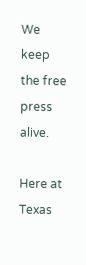We keep the free press alive.

Here at Texas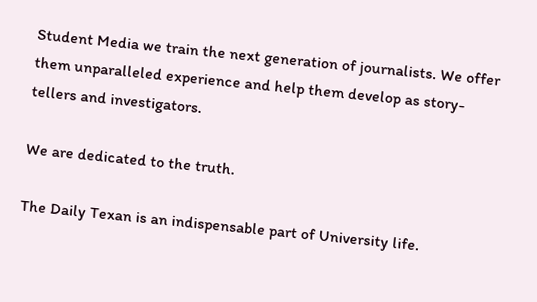Student Media we train the next generation of journalists. We offer them unparalleled experience and help them develop as story-tellers and investigators.

We are dedicated to the truth.

The Daily Texan is an indispensable part of University life.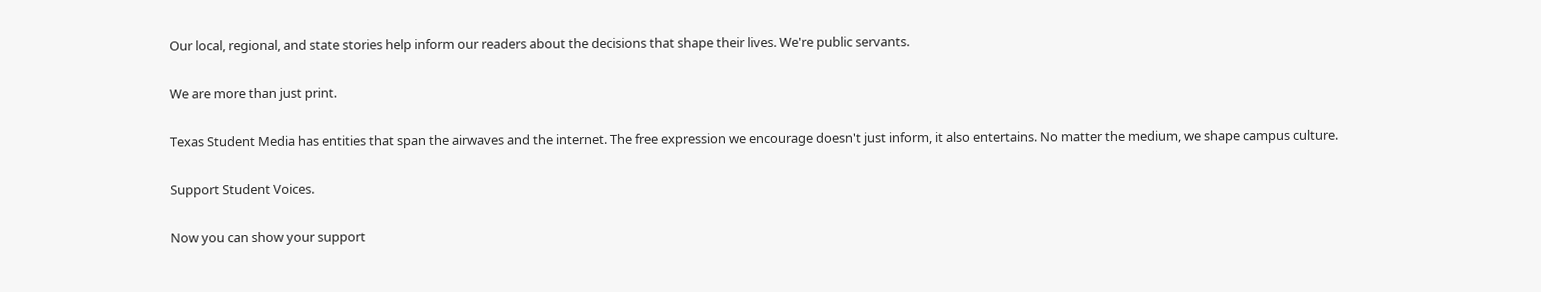Our local, regional, and state stories help inform our readers about the decisions that shape their lives. We're public servants.

We are more than just print.

Texas Student Media has entities that span the airwaves and the internet. The free expression we encourage doesn't just inform, it also entertains. No matter the medium, we shape campus culture.

Support Student Voices.

Now you can show your support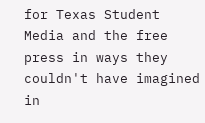for Texas Student Media and the free press in ways they couldn't have imagined in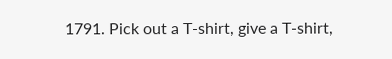1791. Pick out a T-shirt, give a T-shirt,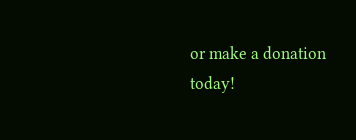or make a donation today!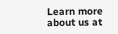Learn more about us at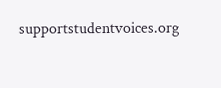supportstudentvoices.org